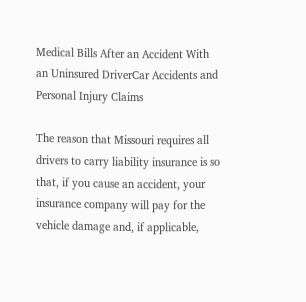Medical Bills After an Accident With an Uninsured DriverCar Accidents and Personal Injury Claims

The reason that Missouri requires all drivers to carry liability insurance is so that, if you cause an accident, your insurance company will pay for the vehicle damage and, if applicable,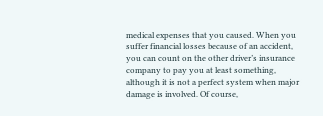medical expenses that you caused. When you suffer financial losses because of an accident, you can count on the other driver’s insurance company to pay you at least something, although it is not a perfect system when major damage is involved. Of course,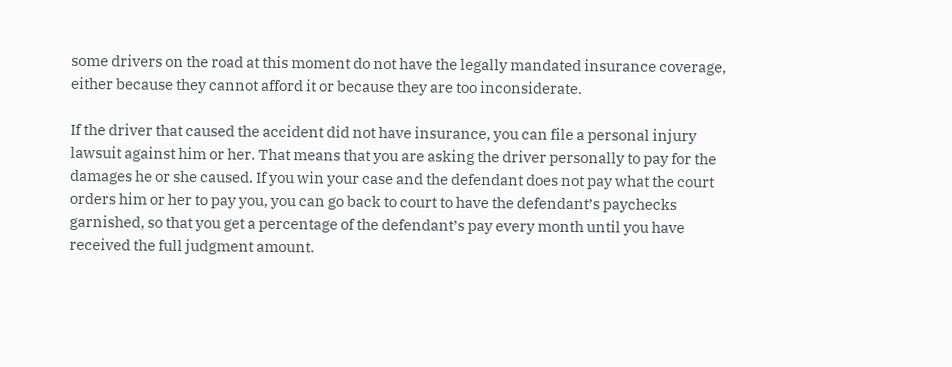some drivers on the road at this moment do not have the legally mandated insurance coverage, either because they cannot afford it or because they are too inconsiderate.

If the driver that caused the accident did not have insurance, you can file a personal injury lawsuit against him or her. That means that you are asking the driver personally to pay for the damages he or she caused. If you win your case and the defendant does not pay what the court orders him or her to pay you, you can go back to court to have the defendant’s paychecks garnished, so that you get a percentage of the defendant’s pay every month until you have received the full judgment amount.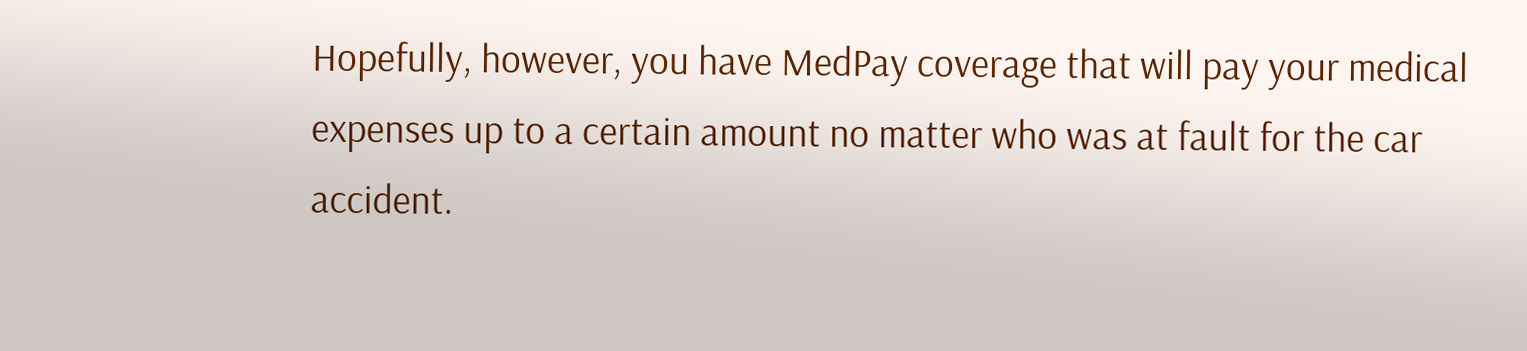Hopefully, however, you have MedPay coverage that will pay your medical expenses up to a certain amount no matter who was at fault for the car accident.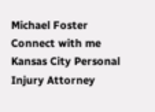Michael Foster
Connect with me
Kansas City Personal Injury Attorney